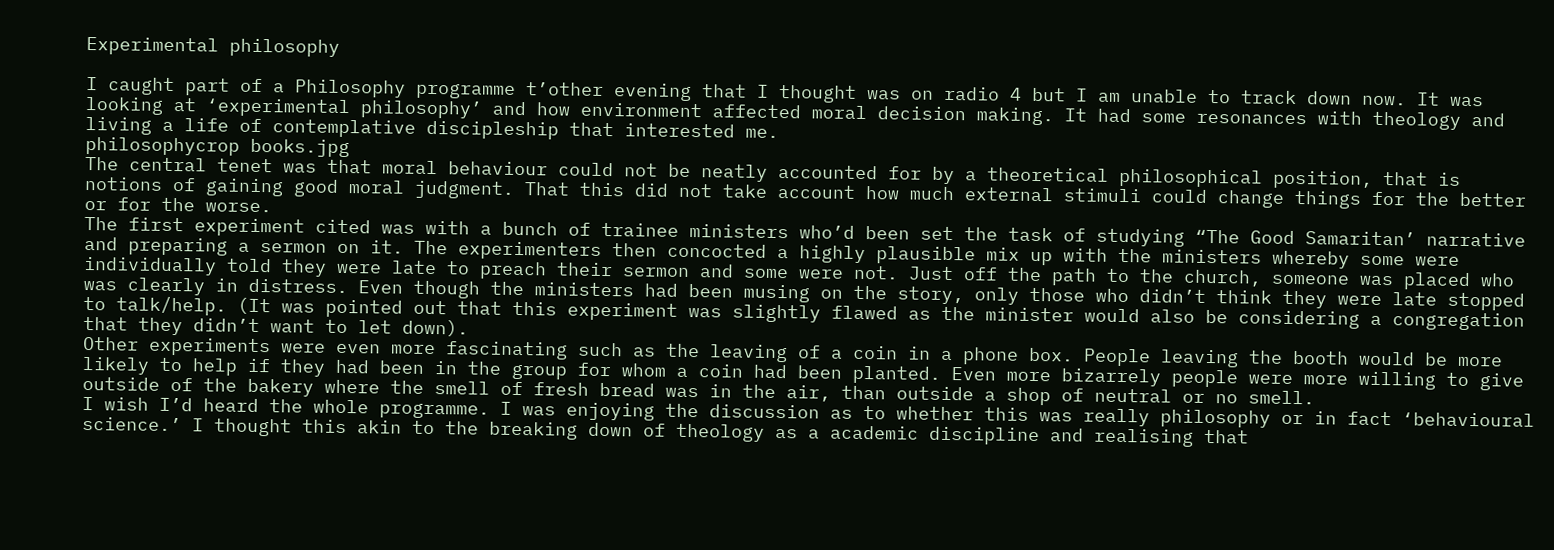Experimental philosophy

I caught part of a Philosophy programme t’other evening that I thought was on radio 4 but I am unable to track down now. It was looking at ‘experimental philosophy’ and how environment affected moral decision making. It had some resonances with theology and living a life of contemplative discipleship that interested me.
philosophycrop books.jpg
The central tenet was that moral behaviour could not be neatly accounted for by a theoretical philosophical position, that is notions of gaining good moral judgment. That this did not take account how much external stimuli could change things for the better or for the worse.
The first experiment cited was with a bunch of trainee ministers who’d been set the task of studying “The Good Samaritan’ narrative and preparing a sermon on it. The experimenters then concocted a highly plausible mix up with the ministers whereby some were individually told they were late to preach their sermon and some were not. Just off the path to the church, someone was placed who was clearly in distress. Even though the ministers had been musing on the story, only those who didn’t think they were late stopped to talk/help. (It was pointed out that this experiment was slightly flawed as the minister would also be considering a congregation that they didn’t want to let down).
Other experiments were even more fascinating such as the leaving of a coin in a phone box. People leaving the booth would be more likely to help if they had been in the group for whom a coin had been planted. Even more bizarrely people were more willing to give outside of the bakery where the smell of fresh bread was in the air, than outside a shop of neutral or no smell.
I wish I’d heard the whole programme. I was enjoying the discussion as to whether this was really philosophy or in fact ‘behavioural science.’ I thought this akin to the breaking down of theology as a academic discipline and realising that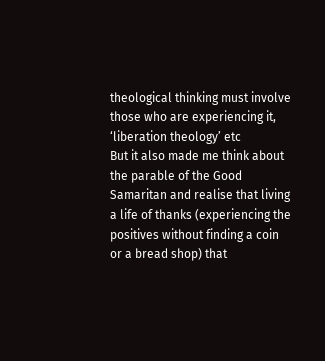theological thinking must involve those who are experiencing it, ‘liberation theology’ etc
But it also made me think about the parable of the Good Samaritan and realise that living a life of thanks (experiencing the positives without finding a coin or a bread shop) that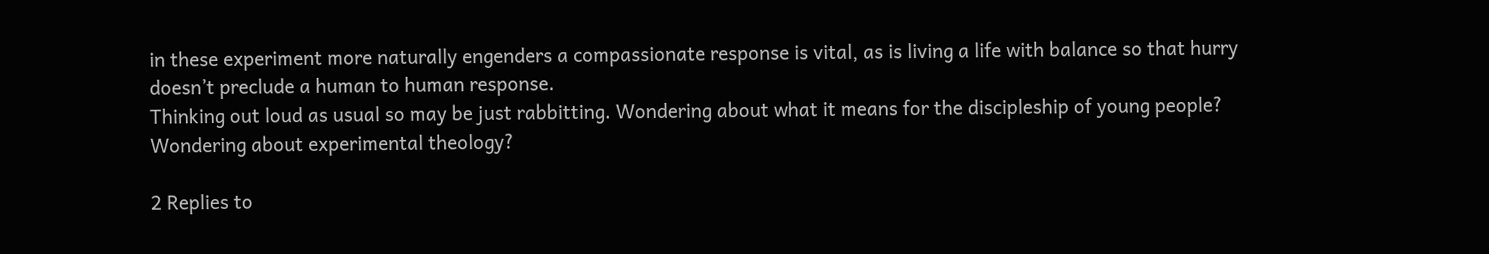in these experiment more naturally engenders a compassionate response is vital, as is living a life with balance so that hurry doesn’t preclude a human to human response.
Thinking out loud as usual so may be just rabbitting. Wondering about what it means for the discipleship of young people? Wondering about experimental theology?

2 Replies to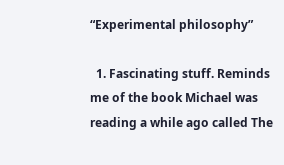“Experimental philosophy”

  1. Fascinating stuff. Reminds me of the book Michael was reading a while ago called The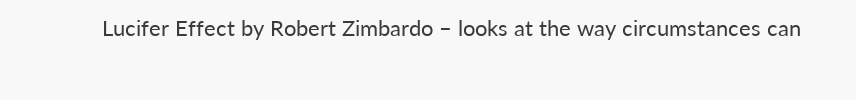Lucifer Effect by Robert Zimbardo – looks at the way circumstances can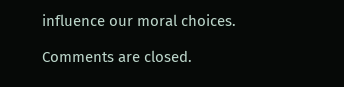influence our moral choices.

Comments are closed.